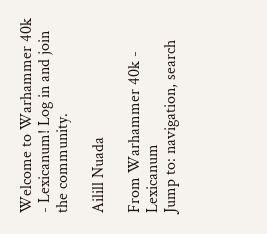Welcome to Warhammer 40k - Lexicanum! Log in and join the community.

Ailill Nuada

From Warhammer 40k - Lexicanum
Jump to: navigation, search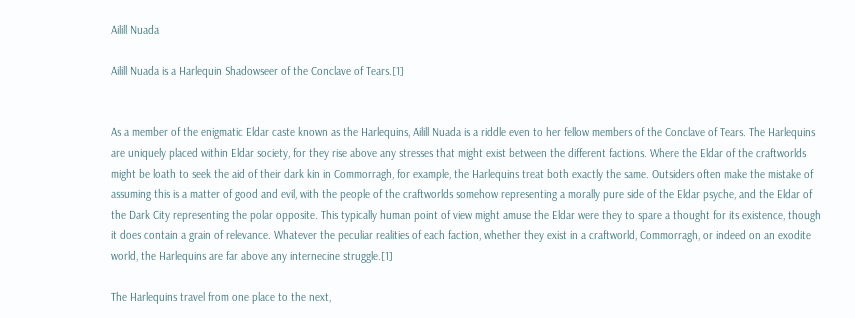Ailill Nuada

Ailill Nuada is a Harlequin Shadowseer of the Conclave of Tears.[1]


As a member of the enigmatic Eldar caste known as the Harlequins, Ailill Nuada is a riddle even to her fellow members of the Conclave of Tears. The Harlequins are uniquely placed within Eldar society, for they rise above any stresses that might exist between the different factions. Where the Eldar of the craftworlds might be loath to seek the aid of their dark kin in Commorragh, for example, the Harlequins treat both exactly the same. Outsiders often make the mistake of assuming this is a matter of good and evil, with the people of the craftworlds somehow representing a morally pure side of the Eldar psyche, and the Eldar of the Dark City representing the polar opposite. This typically human point of view might amuse the Eldar were they to spare a thought for its existence, though it does contain a grain of relevance. Whatever the peculiar realities of each faction, whether they exist in a craftworld, Commorragh, or indeed on an exodite world, the Harlequins are far above any internecine struggle.[1]

The Harlequins travel from one place to the next,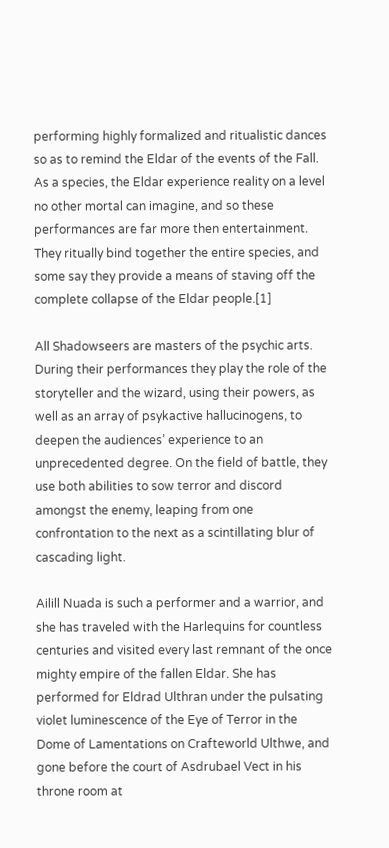performing highly formalized and ritualistic dances so as to remind the Eldar of the events of the Fall. As a species, the Eldar experience reality on a level no other mortal can imagine, and so these performances are far more then entertainment. They ritually bind together the entire species, and some say they provide a means of staving off the complete collapse of the Eldar people.[1]

All Shadowseers are masters of the psychic arts. During their performances they play the role of the storyteller and the wizard, using their powers, as well as an array of psykactive hallucinogens, to deepen the audiences’ experience to an unprecedented degree. On the field of battle, they use both abilities to sow terror and discord amongst the enemy, leaping from one confrontation to the next as a scintillating blur of cascading light.

Ailill Nuada is such a performer and a warrior, and she has traveled with the Harlequins for countless centuries and visited every last remnant of the once mighty empire of the fallen Eldar. She has performed for Eldrad Ulthran under the pulsating violet luminescence of the Eye of Terror in the Dome of Lamentations on Crafteworld Ulthwe, and gone before the court of Asdrubael Vect in his throne room at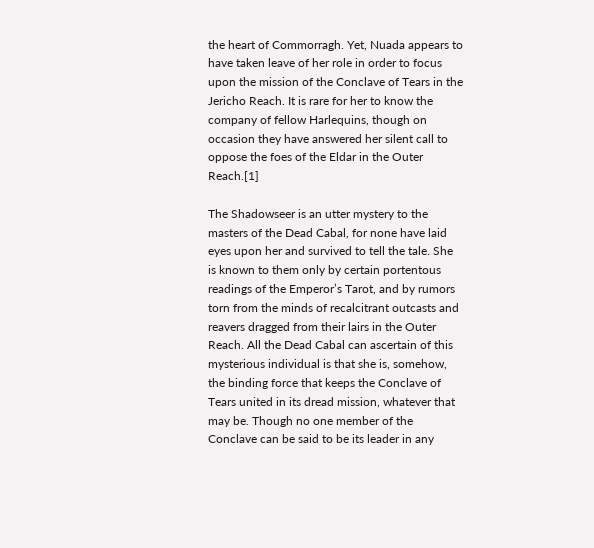the heart of Commorragh. Yet, Nuada appears to have taken leave of her role in order to focus upon the mission of the Conclave of Tears in the Jericho Reach. It is rare for her to know the company of fellow Harlequins, though on occasion they have answered her silent call to oppose the foes of the Eldar in the Outer Reach.[1]

The Shadowseer is an utter mystery to the masters of the Dead Cabal, for none have laid eyes upon her and survived to tell the tale. She is known to them only by certain portentous readings of the Emperor’s Tarot, and by rumors torn from the minds of recalcitrant outcasts and reavers dragged from their lairs in the Outer Reach. All the Dead Cabal can ascertain of this mysterious individual is that she is, somehow, the binding force that keeps the Conclave of Tears united in its dread mission, whatever that may be. Though no one member of the Conclave can be said to be its leader in any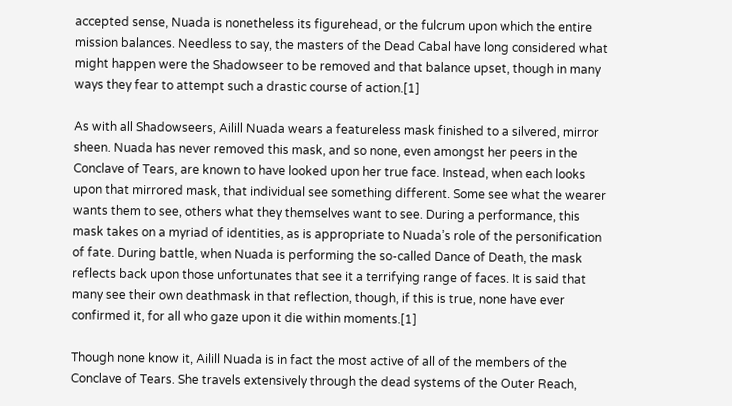accepted sense, Nuada is nonetheless its figurehead, or the fulcrum upon which the entire mission balances. Needless to say, the masters of the Dead Cabal have long considered what might happen were the Shadowseer to be removed and that balance upset, though in many ways they fear to attempt such a drastic course of action.[1]

As with all Shadowseers, Ailill Nuada wears a featureless mask finished to a silvered, mirror sheen. Nuada has never removed this mask, and so none, even amongst her peers in the Conclave of Tears, are known to have looked upon her true face. Instead, when each looks upon that mirrored mask, that individual see something different. Some see what the wearer wants them to see, others what they themselves want to see. During a performance, this mask takes on a myriad of identities, as is appropriate to Nuada’s role of the personification of fate. During battle, when Nuada is performing the so-called Dance of Death, the mask reflects back upon those unfortunates that see it a terrifying range of faces. It is said that many see their own deathmask in that reflection, though, if this is true, none have ever confirmed it, for all who gaze upon it die within moments.[1]

Though none know it, Ailill Nuada is in fact the most active of all of the members of the Conclave of Tears. She travels extensively through the dead systems of the Outer Reach,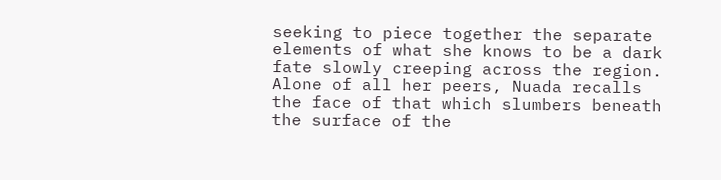seeking to piece together the separate elements of what she knows to be a dark fate slowly creeping across the region. Alone of all her peers, Nuada recalls the face of that which slumbers beneath the surface of the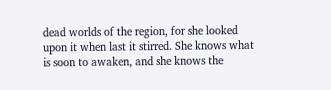dead worlds of the region, for she looked upon it when last it stirred. She knows what is soon to awaken, and she knows the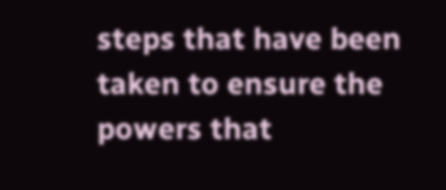steps that have been taken to ensure the powers that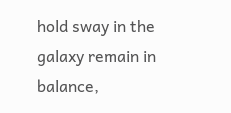hold sway in the galaxy remain in balance,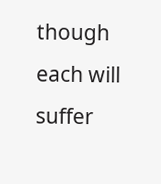though each will suffer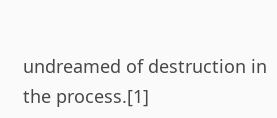undreamed of destruction in the process.[1]